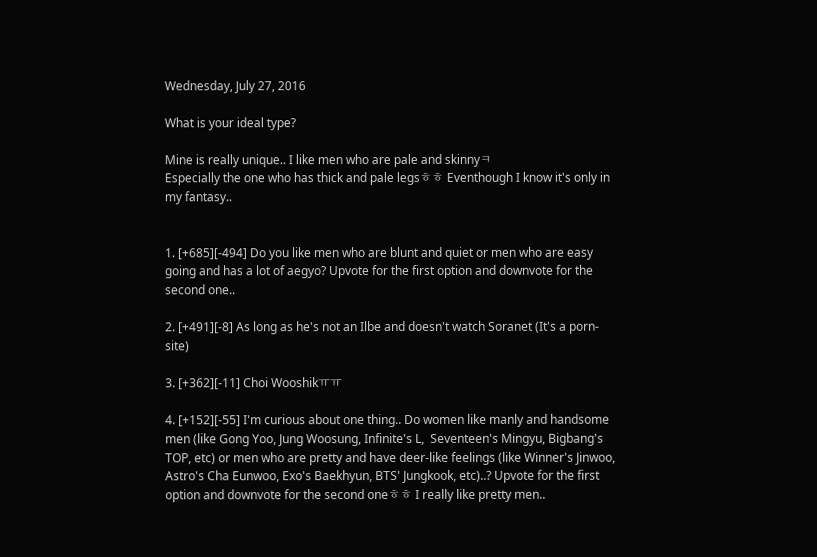Wednesday, July 27, 2016

What is your ideal type?

Mine is really unique.. I like men who are pale and skinnyㅋ
Especially the one who has thick and pale legsㅎㅎ Eventhough I know it's only in my fantasy..


1. [+685][-494] Do you like men who are blunt and quiet or men who are easy going and has a lot of aegyo? Upvote for the first option and downvote for the second one..

2. [+491][-8] As long as he's not an Ilbe and doesn't watch Soranet (It's a porn-site)

3. [+362][-11] Choi Wooshikㅠㅠ

4. [+152][-55] I'm curious about one thing.. Do women like manly and handsome men (like Gong Yoo, Jung Woosung, Infinite's L,  Seventeen's Mingyu, Bigbang's TOP, etc) or men who are pretty and have deer-like feelings (like Winner's Jinwoo, Astro's Cha Eunwoo, Exo's Baekhyun, BTS' Jungkook, etc)..? Upvote for the first option and downvote for the second oneㅎㅎ I really like pretty men..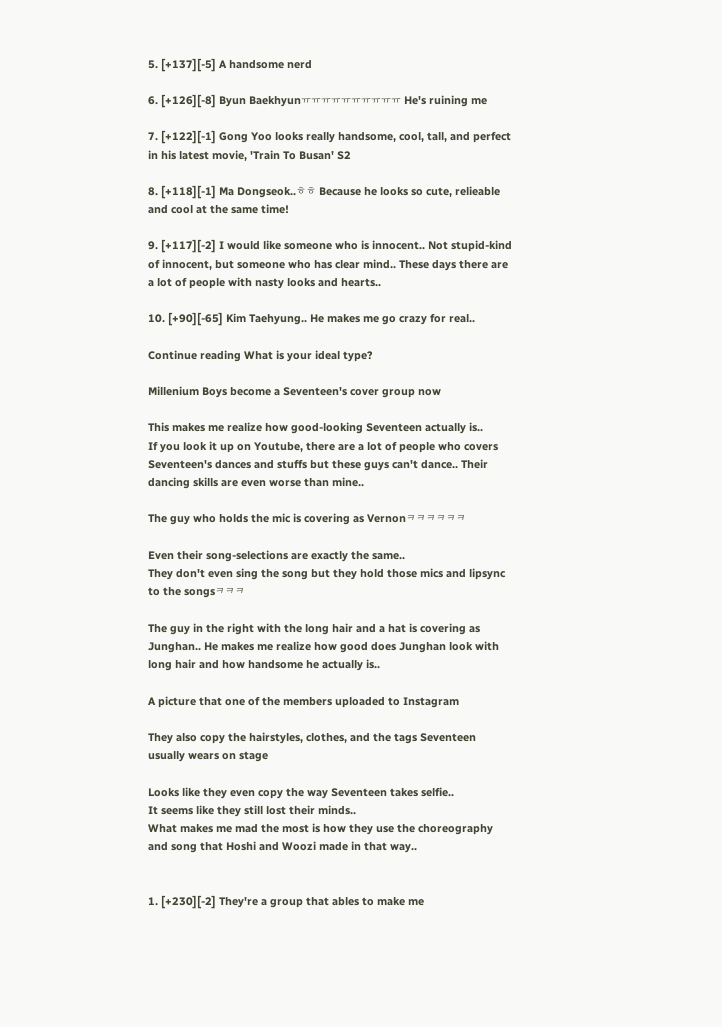5. [+137][-5] A handsome nerd

6. [+126][-8] Byun Baekhyunㅠㅠㅠㅠㅠㅠㅠㅠㅠㅠ He's ruining me

7. [+122][-1] Gong Yoo looks really handsome, cool, tall, and perfect in his latest movie, 'Train To Busan' S2

8. [+118][-1] Ma Dongseok..ㅎㅎ Because he looks so cute, relieable and cool at the same time!

9. [+117][-2] I would like someone who is innocent.. Not stupid-kind of innocent, but someone who has clear mind.. These days there are a lot of people with nasty looks and hearts..

10. [+90][-65] Kim Taehyung.. He makes me go crazy for real..

Continue reading What is your ideal type?

Millenium Boys become a Seventeen's cover group now

This makes me realize how good-looking Seventeen actually is..
If you look it up on Youtube, there are a lot of people who covers Seventeen's dances and stuffs but these guys can't dance.. Their dancing skills are even worse than mine..

The guy who holds the mic is covering as Vernonㅋㅋㅋㅋㅋㅋ

Even their song-selections are exactly the same..
They don't even sing the song but they hold those mics and lipsync to the songsㅋㅋㅋ

The guy in the right with the long hair and a hat is covering as Junghan.. He makes me realize how good does Junghan look with long hair and how handsome he actually is..

A picture that one of the members uploaded to Instagram

They also copy the hairstyles, clothes, and the tags Seventeen usually wears on stage

Looks like they even copy the way Seventeen takes selfie..
It seems like they still lost their minds..
What makes me mad the most is how they use the choreography and song that Hoshi and Woozi made in that way..


1. [+230][-2] They're a group that ables to make me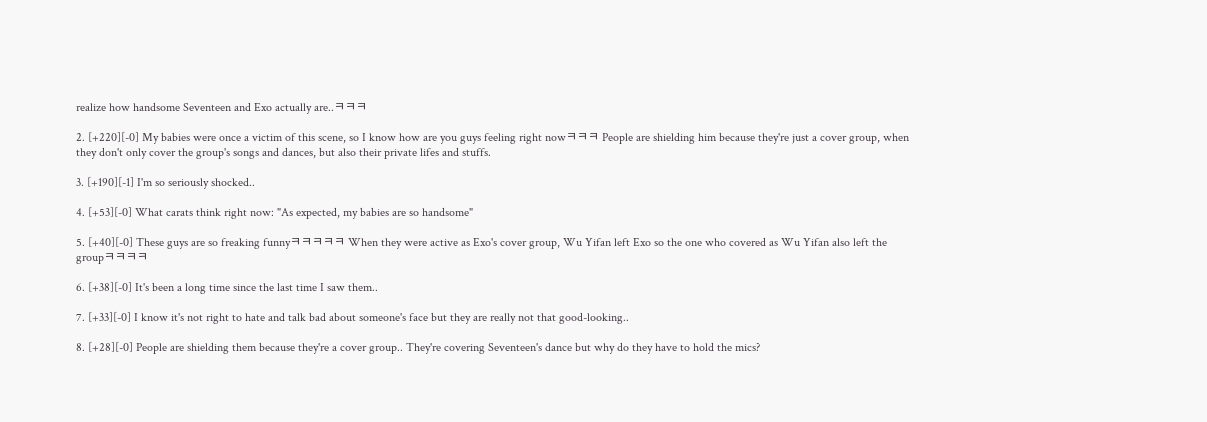realize how handsome Seventeen and Exo actually are..ㅋㅋㅋ

2. [+220][-0] My babies were once a victim of this scene, so I know how are you guys feeling right nowㅋㅋㅋ People are shielding him because they're just a cover group, when they don't only cover the group's songs and dances, but also their private lifes and stuffs.

3. [+190][-1] I'm so seriously shocked..

4. [+53][-0] What carats think right now: "As expected, my babies are so handsome"

5. [+40][-0] These guys are so freaking funnyㅋㅋㅋㅋㅋ When they were active as Exo's cover group, Wu Yifan left Exo so the one who covered as Wu Yifan also left the groupㅋㅋㅋㅋ

6. [+38][-0] It's been a long time since the last time I saw them..

7. [+33][-0] I know it's not right to hate and talk bad about someone's face but they are really not that good-looking..

8. [+28][-0] People are shielding them because they're a cover group.. They're covering Seventeen's dance but why do they have to hold the mics?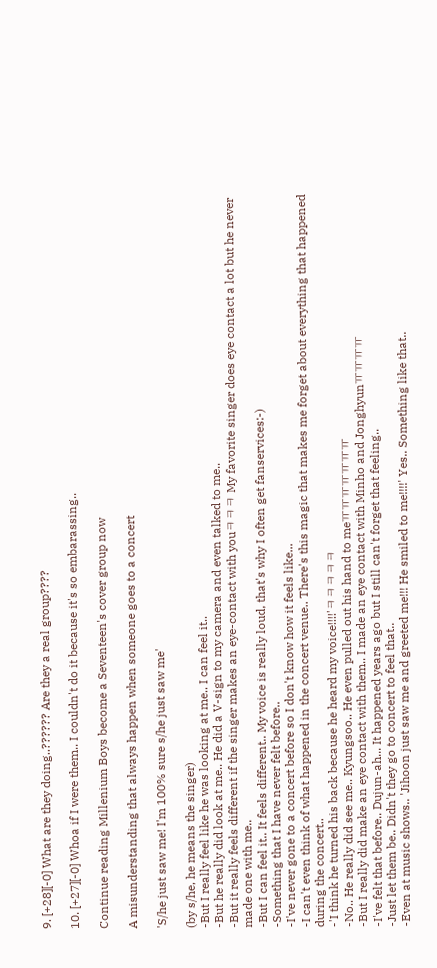9. [+28][-0] What are they doing..?????? Are they a real group????

10. [+27][-0] Whoa if I were them.. I couldn't do it because it's so embarassing..

Continue reading Millenium Boys become a Seventeen's cover group now

A misunderstanding that always happen when someone goes to a concert

'S/he just saw me! I'm 100% sure s/he just saw me'

(by s/he, he means the singer)
-But I really feel like he was looking at me.. I can feel it..
-But he really did look at me.. He did a V-sign to my camera and even talked to me..
-But it really feels different if the singer makes an eye-contact with youㅋㅋㅋ My favorite singer does eye contact a lot but he never made one with me..
-But I can feel it.. It feels different.. My voice is really loud, that's why I often get fanservices:-)
-Something that I have never felt before..
-I've never gone to a concert before so I don't know how it feels like...
-I can't even think of what happened in the concert venue.. There's this magic that makes me forget about everything that happened during the concert..
-'I think he turned his back because he heard my voice!!!!'ㅋㅋㅋㅋㅋ
-No.. He really did see me.. Kyungsoo.. He even pulled out his hand to meㅠㅠㅠㅠㅠㅠㅠ
-But I really did make an eye contact with them.. I made an eye contact with Minho and Jonghyunㅠㅠㅠㅠ
-I've felt that before.. Dujun-ah... It happened years ago but I still can't forget that feeling..
-Just let them be.. Didn't they go to concert to feel that..
-Even at music shows.. 'Jihoon just saw me and greeted me!!! He smiled to me!!!!' Yes.. Something like that..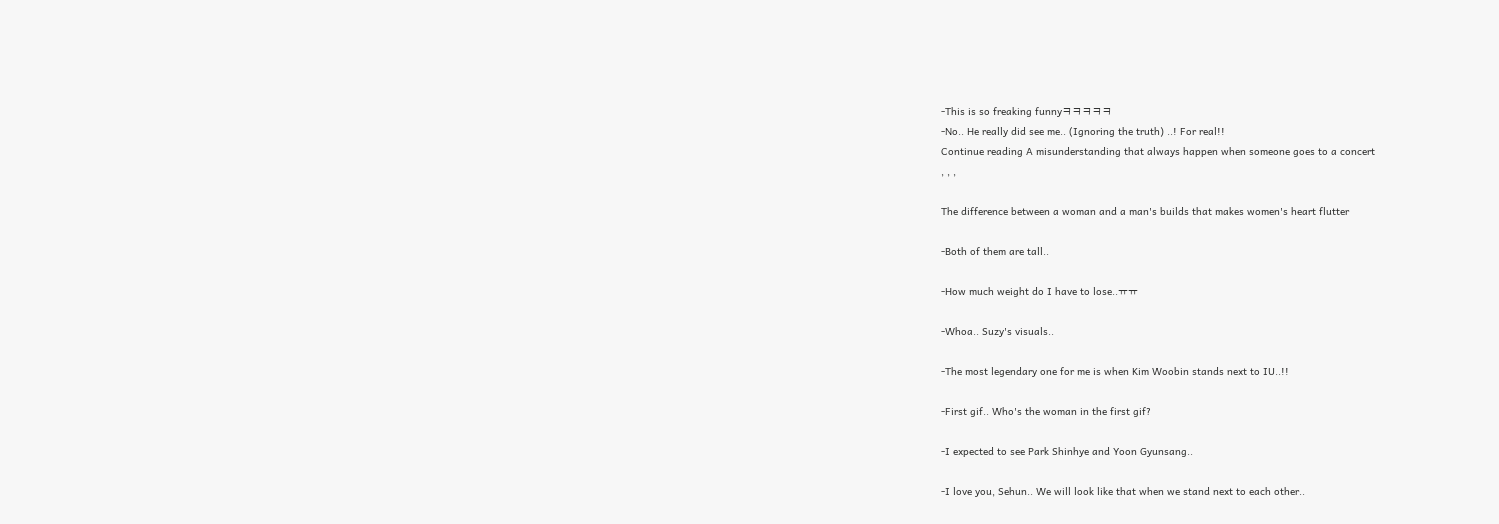-This is so freaking funnyㅋㅋㅋㅋㅋ
-No.. He really did see me.. (Ignoring the truth) ..! For real!!
Continue reading A misunderstanding that always happen when someone goes to a concert
, , ,

The difference between a woman and a man's builds that makes women's heart flutter

-Both of them are tall..

-How much weight do I have to lose..ㅠㅠ

-Whoa.. Suzy's visuals..

-The most legendary one for me is when Kim Woobin stands next to IU..!!

-First gif.. Who's the woman in the first gif?

-I expected to see Park Shinhye and Yoon Gyunsang..

-I love you, Sehun.. We will look like that when we stand next to each other..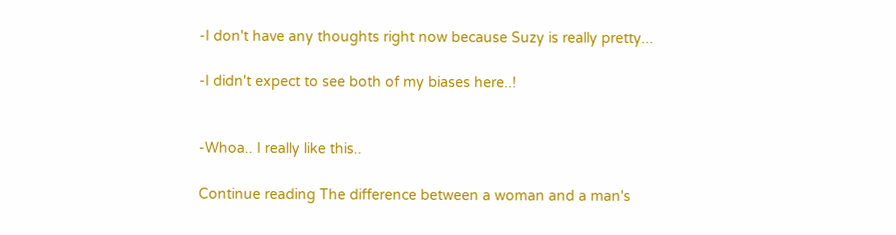-I don't have any thoughts right now because Suzy is really pretty...

-I didn't expect to see both of my biases here..!


-Whoa.. I really like this..

Continue reading The difference between a woman and a man's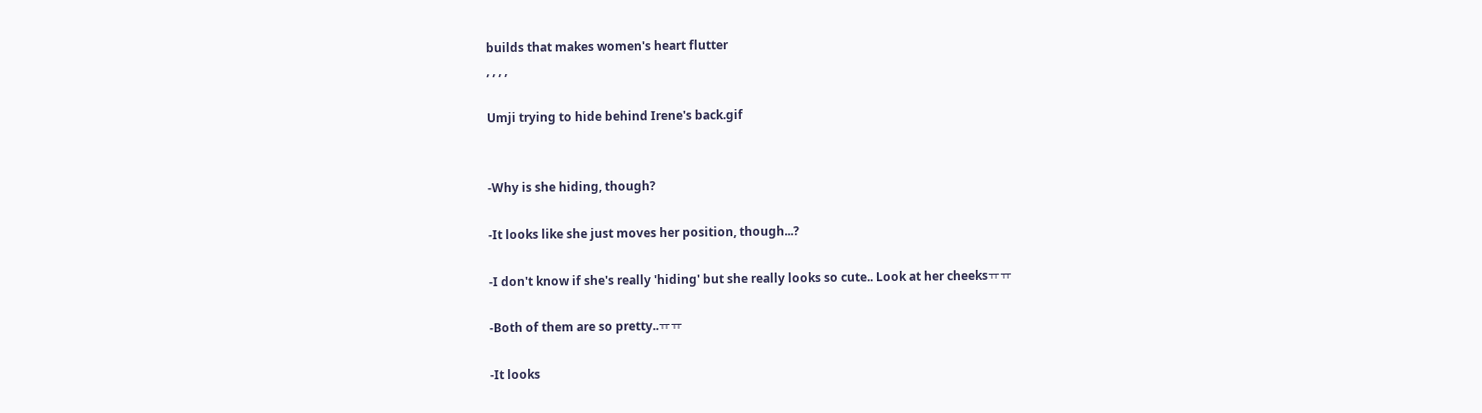builds that makes women's heart flutter
, , , ,

Umji trying to hide behind Irene's back.gif


-Why is she hiding, though?

-It looks like she just moves her position, though...?

-I don't know if she's really 'hiding' but she really looks so cute.. Look at her cheeksㅠㅠ

-Both of them are so pretty..ㅠㅠ

-It looks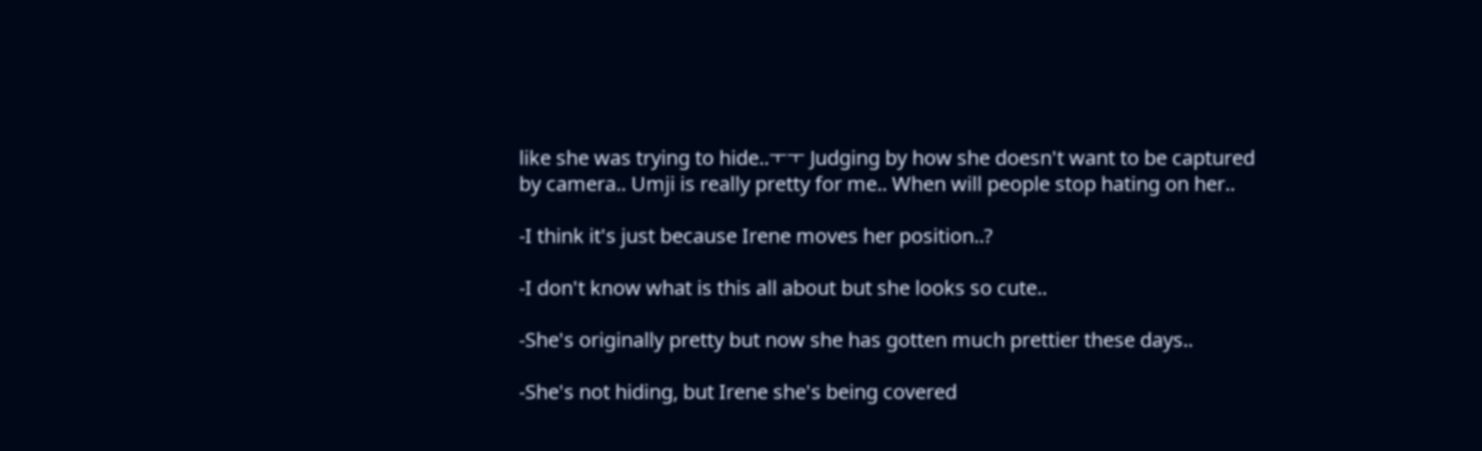like she was trying to hide..ㅜㅜ Judging by how she doesn't want to be captured by camera.. Umji is really pretty for me.. When will people stop hating on her..

-I think it's just because Irene moves her position..?

-I don't know what is this all about but she looks so cute..

-She's originally pretty but now she has gotten much prettier these days..

-She's not hiding, but Irene she's being covered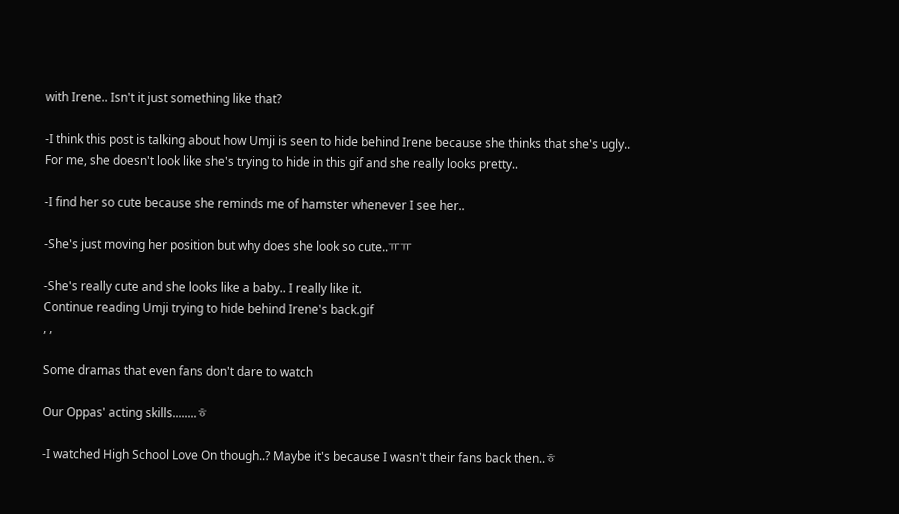with Irene.. Isn't it just something like that?

-I think this post is talking about how Umji is seen to hide behind Irene because she thinks that she's ugly.. For me, she doesn't look like she's trying to hide in this gif and she really looks pretty..

-I find her so cute because she reminds me of hamster whenever I see her..

-She's just moving her position but why does she look so cute..ㅠㅠ

-She's really cute and she looks like a baby.. I really like it.
Continue reading Umji trying to hide behind Irene's back.gif
, ,

Some dramas that even fans don't dare to watch

Our Oppas' acting skills........ㅎ

-I watched High School Love On though..? Maybe it's because I wasn't their fans back then..ㅎ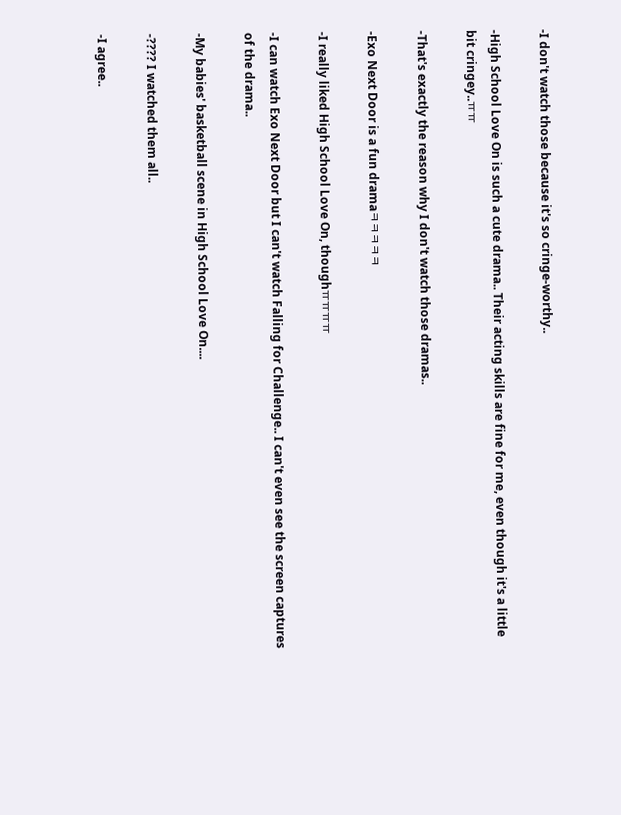-I don't watch those because it's so cringe-worthy..

-High School Love On is such a cute drama.. Their acting skills are fine for me, even though it's a little bit cringey..ㅠㅠ

-That's exactly the reason why I don't watch those dramas..

-Exo Next Door is a fun dramaㅋㅋㅋㅋㅋ

-I really liked High School Love On, thoughㅠㅠㅠㅠ

-I can watch Exo Next Door but I can't watch Falling for Challenge.. I can't even see the screen captures of the drama..

-My babies' basketball scene in High School Love On....

-???? I watched them all..

-I agree..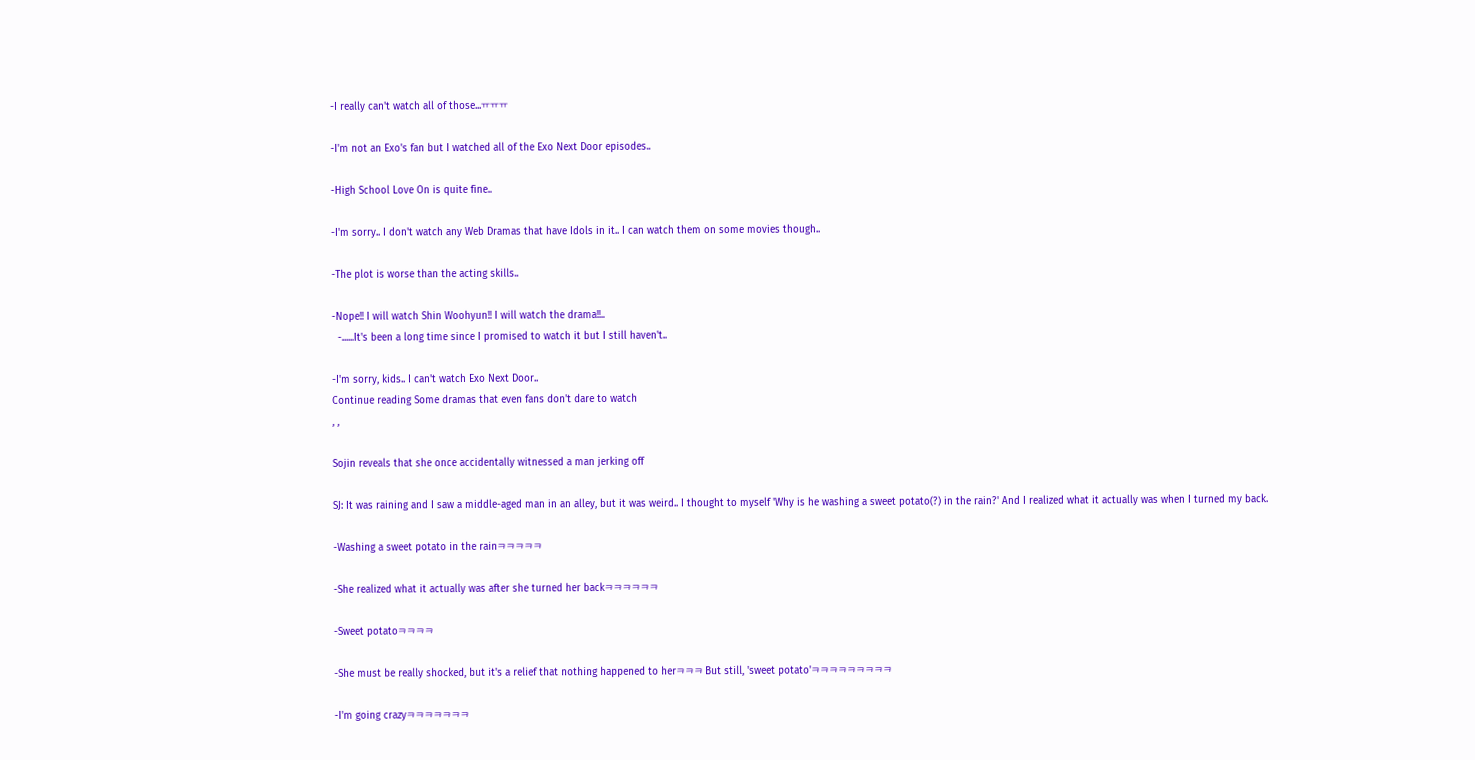-I really can't watch all of those...ㅠㅠㅠ

-I'm not an Exo's fan but I watched all of the Exo Next Door episodes..

-High School Love On is quite fine..

-I'm sorry.. I don't watch any Web Dramas that have Idols in it.. I can watch them on some movies though..

-The plot is worse than the acting skills..

-Nope!! I will watch Shin Woohyun!! I will watch the drama!!..
  -......It's been a long time since I promised to watch it but I still haven't..

-I'm sorry, kids.. I can't watch Exo Next Door..
Continue reading Some dramas that even fans don't dare to watch
, ,

Sojin reveals that she once accidentally witnessed a man jerking off

SJ: It was raining and I saw a middle-aged man in an alley, but it was weird.. I thought to myself 'Why is he washing a sweet potato(?) in the rain?' And I realized what it actually was when I turned my back.

-Washing a sweet potato in the rainㅋㅋㅋㅋㅋ

-She realized what it actually was after she turned her backㅋㅋㅋㅋㅋㅋ

-Sweet potatoㅋㅋㅋㅋ

-She must be really shocked, but it's a relief that nothing happened to herㅋㅋㅋ But still, 'sweet potato'ㅋㅋㅋㅋㅋㅋㅋㅋㅋ

-I'm going crazyㅋㅋㅋㅋㅋㅋㅋ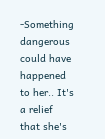-Something dangerous could have happened to her.. It's a relief that she's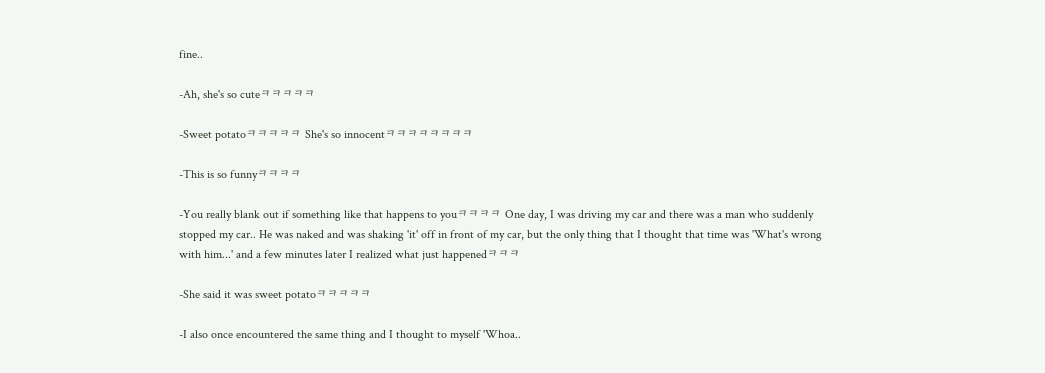fine..

-Ah, she's so cuteㅋㅋㅋㅋㅋ

-Sweet potatoㅋㅋㅋㅋㅋ She's so innocentㅋㅋㅋㅋㅋㅋㅋㅋ

-This is so funnyㅋㅋㅋㅋ

-You really blank out if something like that happens to youㅋㅋㅋㅋ One day, I was driving my car and there was a man who suddenly stopped my car.. He was naked and was shaking 'it' off in front of my car, but the only thing that I thought that time was 'What's wrong with him...' and a few minutes later I realized what just happenedㅋㅋㅋ

-She said it was sweet potatoㅋㅋㅋㅋㅋ

-I also once encountered the same thing and I thought to myself 'Whoa..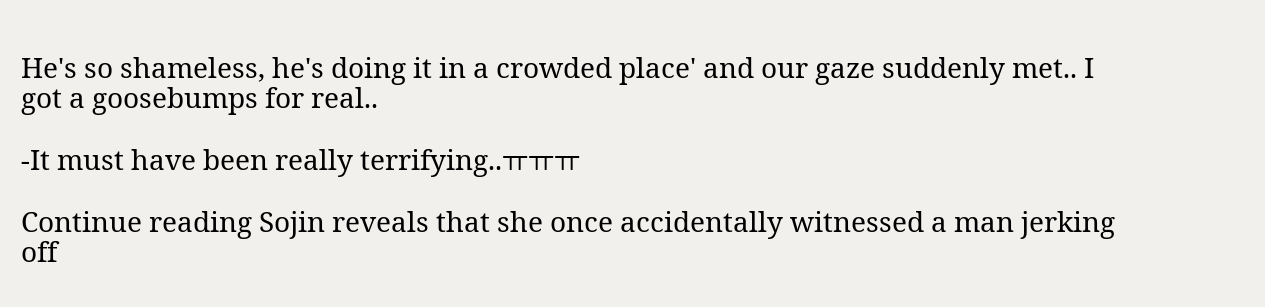He's so shameless, he's doing it in a crowded place' and our gaze suddenly met.. I got a goosebumps for real..

-It must have been really terrifying..ㅠㅠㅠ

Continue reading Sojin reveals that she once accidentally witnessed a man jerking off